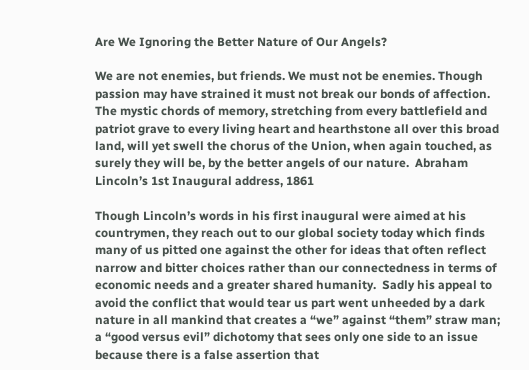Are We Ignoring the Better Nature of Our Angels?

We are not enemies, but friends. We must not be enemies. Though passion may have strained it must not break our bonds of affection. The mystic chords of memory, stretching from every battlefield and patriot grave to every living heart and hearthstone all over this broad land, will yet swell the chorus of the Union, when again touched, as surely they will be, by the better angels of our nature.  Abraham Lincoln’s 1st Inaugural address, 1861

Though Lincoln’s words in his first inaugural were aimed at his countrymen, they reach out to our global society today which finds many of us pitted one against the other for ideas that often reflect narrow and bitter choices rather than our connectedness in terms of economic needs and a greater shared humanity.  Sadly his appeal to avoid the conflict that would tear us part went unheeded by a dark nature in all mankind that creates a “we” against “them” straw man; a “good versus evil” dichotomy that sees only one side to an issue because there is a false assertion that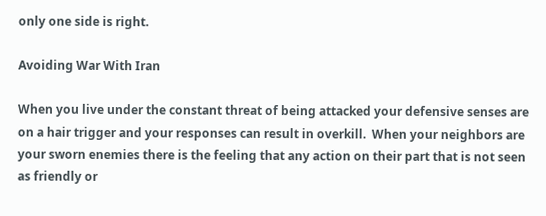only one side is right.

Avoiding War With Iran

When you live under the constant threat of being attacked your defensive senses are on a hair trigger and your responses can result in overkill.  When your neighbors are your sworn enemies there is the feeling that any action on their part that is not seen as friendly or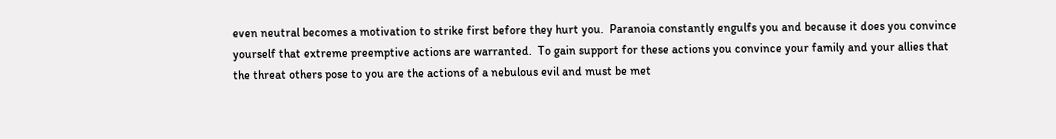even neutral becomes a motivation to strike first before they hurt you.  Paranoia constantly engulfs you and because it does you convince yourself that extreme preemptive actions are warranted.  To gain support for these actions you convince your family and your allies that the threat others pose to you are the actions of a nebulous evil and must be met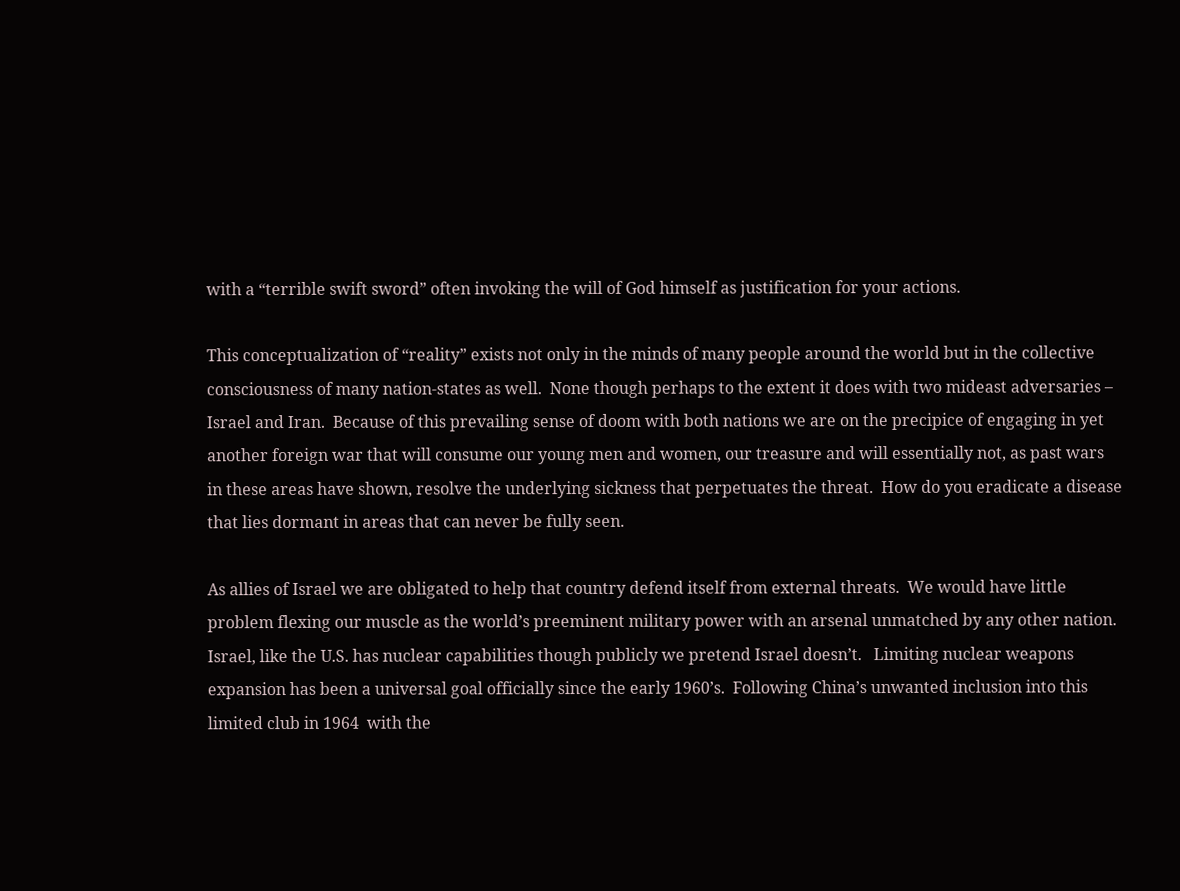with a “terrible swift sword” often invoking the will of God himself as justification for your actions.

This conceptualization of “reality” exists not only in the minds of many people around the world but in the collective consciousness of many nation-states as well.  None though perhaps to the extent it does with two mideast adversaries – Israel and Iran.  Because of this prevailing sense of doom with both nations we are on the precipice of engaging in yet another foreign war that will consume our young men and women, our treasure and will essentially not, as past wars in these areas have shown, resolve the underlying sickness that perpetuates the threat.  How do you eradicate a disease that lies dormant in areas that can never be fully seen.

As allies of Israel we are obligated to help that country defend itself from external threats.  We would have little problem flexing our muscle as the world’s preeminent military power with an arsenal unmatched by any other nation.  Israel, like the U.S. has nuclear capabilities though publicly we pretend Israel doesn’t.   Limiting nuclear weapons expansion has been a universal goal officially since the early 1960’s.  Following China’s unwanted inclusion into this limited club in 1964  with the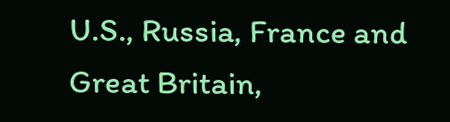U.S., Russia, France and Great Britain,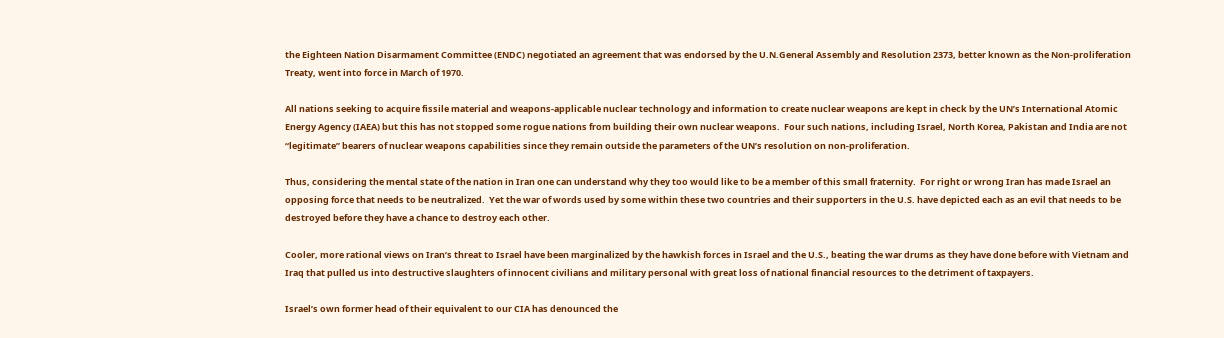the Eighteen Nation Disarmament Committee (ENDC) negotiated an agreement that was endorsed by the U.N.General Assembly and Resolution 2373, better known as the Non-proliferation Treaty, went into force in March of 1970.

All nations seeking to acquire fissile material and weapons-applicable nuclear technology and information to create nuclear weapons are kept in check by the UN’s International Atomic Energy Agency (IAEA) but this has not stopped some rogue nations from building their own nuclear weapons.  Four such nations, including Israel, North Korea, Pakistan and India are not “legitimate” bearers of nuclear weapons capabilities since they remain outside the parameters of the UN’s resolution on non-proliferation.

Thus, considering the mental state of the nation in Iran one can understand why they too would like to be a member of this small fraternity.  For right or wrong Iran has made Israel an opposing force that needs to be neutralized.  Yet the war of words used by some within these two countries and their supporters in the U.S. have depicted each as an evil that needs to be destroyed before they have a chance to destroy each other.

Cooler, more rational views on Iran’s threat to Israel have been marginalized by the hawkish forces in Israel and the U.S., beating the war drums as they have done before with Vietnam and Iraq that pulled us into destructive slaughters of innocent civilians and military personal with great loss of national financial resources to the detriment of taxpayers.

Israel’s own former head of their equivalent to our CIA has denounced the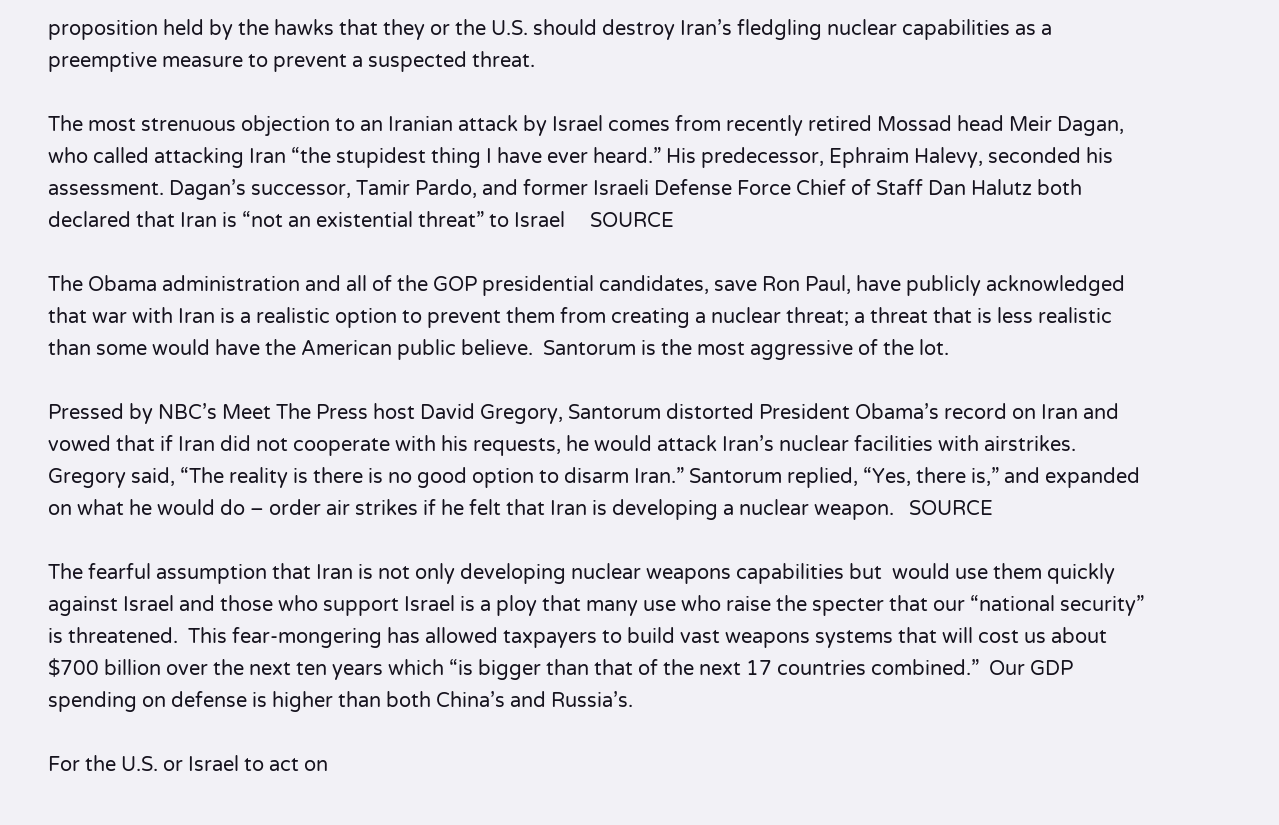proposition held by the hawks that they or the U.S. should destroy Iran’s fledgling nuclear capabilities as a preemptive measure to prevent a suspected threat.

The most strenuous objection to an Iranian attack by Israel comes from recently retired Mossad head Meir Dagan, who called attacking Iran “the stupidest thing I have ever heard.” His predecessor, Ephraim Halevy, seconded his assessment. Dagan’s successor, Tamir Pardo, and former Israeli Defense Force Chief of Staff Dan Halutz both declared that Iran is “not an existential threat” to Israel     SOURCE

The Obama administration and all of the GOP presidential candidates, save Ron Paul, have publicly acknowledged that war with Iran is a realistic option to prevent them from creating a nuclear threat; a threat that is less realistic than some would have the American public believe.  Santorum is the most aggressive of the lot.

Pressed by NBC’s Meet The Press host David Gregory, Santorum distorted President Obama’s record on Iran and vowed that if Iran did not cooperate with his requests, he would attack Iran’s nuclear facilities with airstrikes. Gregory said, “The reality is there is no good option to disarm Iran.” Santorum replied, “Yes, there is,” and expanded on what he would do – order air strikes if he felt that Iran is developing a nuclear weapon.   SOURCE

The fearful assumption that Iran is not only developing nuclear weapons capabilities but  would use them quickly against Israel and those who support Israel is a ploy that many use who raise the specter that our “national security” is threatened.  This fear-mongering has allowed taxpayers to build vast weapons systems that will cost us about $700 billion over the next ten years which “is bigger than that of the next 17 countries combined.”  Our GDP spending on defense is higher than both China’s and Russia’s.

For the U.S. or Israel to act on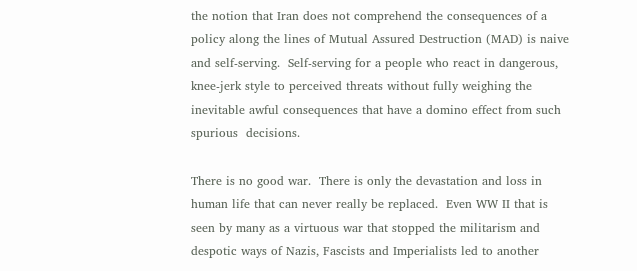the notion that Iran does not comprehend the consequences of a policy along the lines of Mutual Assured Destruction (MAD) is naive and self-serving.  Self-serving for a people who react in dangerous, knee-jerk style to perceived threats without fully weighing the inevitable awful consequences that have a domino effect from such spurious  decisions.

There is no good war.  There is only the devastation and loss in human life that can never really be replaced.  Even WW II that is seen by many as a virtuous war that stopped the militarism and despotic ways of Nazis, Fascists and Imperialists led to another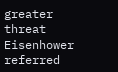greater threat Eisenhower referred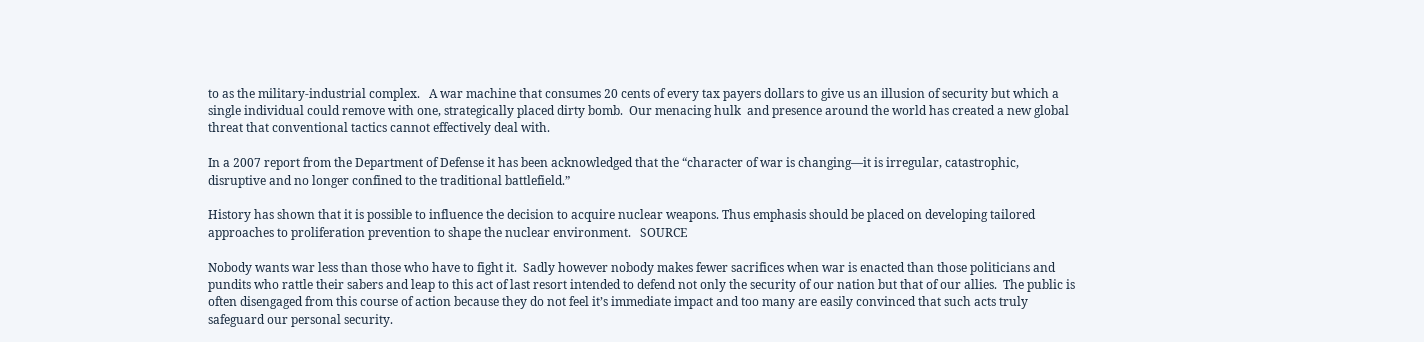to as the military-industrial complex.   A war machine that consumes 20 cents of every tax payers dollars to give us an illusion of security but which a single individual could remove with one, strategically placed dirty bomb.  Our menacing hulk  and presence around the world has created a new global threat that conventional tactics cannot effectively deal with.

In a 2007 report from the Department of Defense it has been acknowledged that the “character of war is changing—it is irregular, catastrophic, disruptive and no longer confined to the traditional battlefield.”

History has shown that it is possible to influence the decision to acquire nuclear weapons. Thus emphasis should be placed on developing tailored approaches to proliferation prevention to shape the nuclear environment.   SOURCE

Nobody wants war less than those who have to fight it.  Sadly however nobody makes fewer sacrifices when war is enacted than those politicians and pundits who rattle their sabers and leap to this act of last resort intended to defend not only the security of our nation but that of our allies.  The public is often disengaged from this course of action because they do not feel it’s immediate impact and too many are easily convinced that such acts truly safeguard our personal security.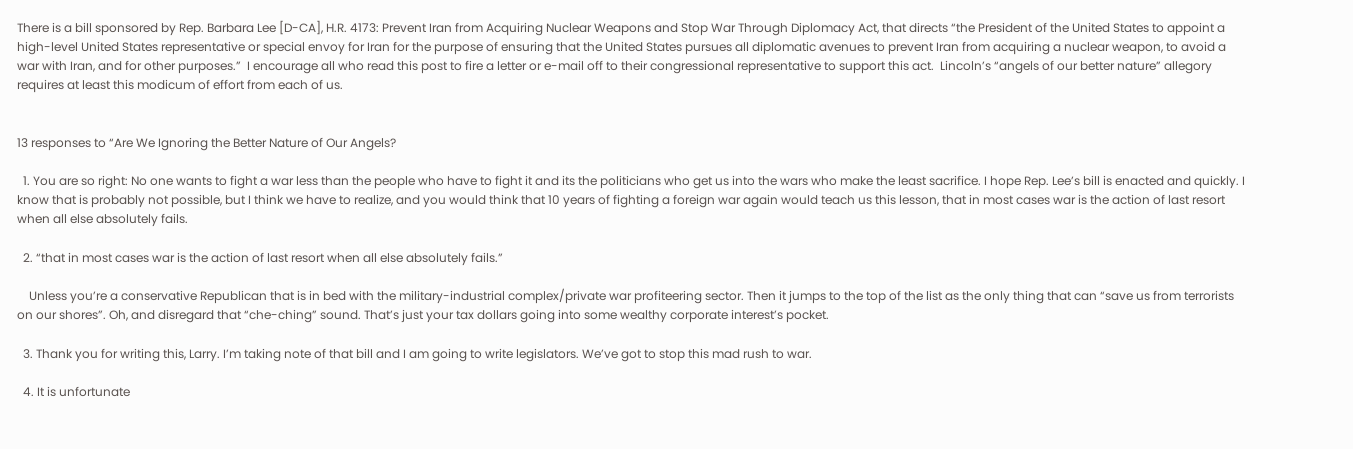There is a bill sponsored by Rep. Barbara Lee [D-CA], H.R. 4173: Prevent Iran from Acquiring Nuclear Weapons and Stop War Through Diplomacy Act, that directs “the President of the United States to appoint a high-level United States representative or special envoy for Iran for the purpose of ensuring that the United States pursues all diplomatic avenues to prevent Iran from acquiring a nuclear weapon, to avoid a war with Iran, and for other purposes.”  I encourage all who read this post to fire a letter or e-mail off to their congressional representative to support this act.  Lincoln’s “angels of our better nature” allegory requires at least this modicum of effort from each of us.


13 responses to “Are We Ignoring the Better Nature of Our Angels?

  1. You are so right: No one wants to fight a war less than the people who have to fight it and its the politicians who get us into the wars who make the least sacrifice. I hope Rep. Lee’s bill is enacted and quickly. I know that is probably not possible, but I think we have to realize, and you would think that 10 years of fighting a foreign war again would teach us this lesson, that in most cases war is the action of last resort when all else absolutely fails.

  2. “that in most cases war is the action of last resort when all else absolutely fails.”

    Unless you’re a conservative Republican that is in bed with the military-industrial complex/private war profiteering sector. Then it jumps to the top of the list as the only thing that can “save us from terrorists on our shores”. Oh, and disregard that “che-ching” sound. That’s just your tax dollars going into some wealthy corporate interest’s pocket.

  3. Thank you for writing this, Larry. I’m taking note of that bill and I am going to write legislators. We’ve got to stop this mad rush to war.

  4. It is unfortunate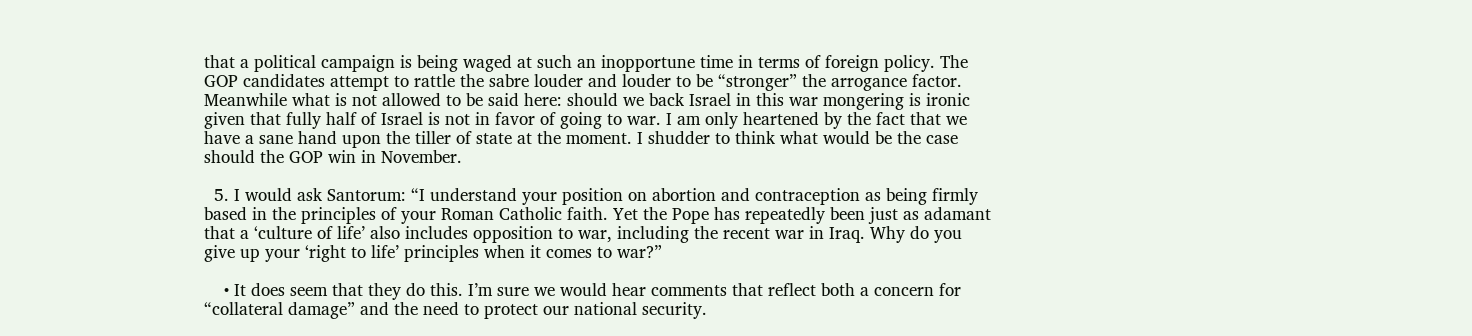that a political campaign is being waged at such an inopportune time in terms of foreign policy. The GOP candidates attempt to rattle the sabre louder and louder to be “stronger” the arrogance factor. Meanwhile what is not allowed to be said here: should we back Israel in this war mongering is ironic given that fully half of Israel is not in favor of going to war. I am only heartened by the fact that we have a sane hand upon the tiller of state at the moment. I shudder to think what would be the case should the GOP win in November.

  5. I would ask Santorum: “I understand your position on abortion and contraception as being firmly based in the principles of your Roman Catholic faith. Yet the Pope has repeatedly been just as adamant that a ‘culture of life’ also includes opposition to war, including the recent war in Iraq. Why do you give up your ‘right to life’ principles when it comes to war?”

    • It does seem that they do this. I’m sure we would hear comments that reflect both a concern for “collateral damage” and the need to protect our national security.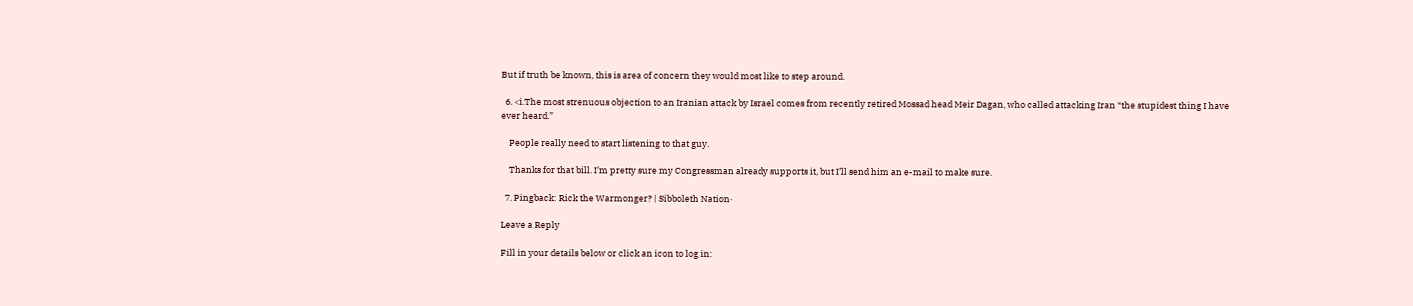But if truth be known, this is area of concern they would most like to step around.

  6. <i.The most strenuous objection to an Iranian attack by Israel comes from recently retired Mossad head Meir Dagan, who called attacking Iran “the stupidest thing I have ever heard.”

    People really need to start listening to that guy.

    Thanks for that bill. I’m pretty sure my Congressman already supports it, but I’ll send him an e-mail to make sure.

  7. Pingback: Rick the Warmonger? | Sibboleth Nation·

Leave a Reply

Fill in your details below or click an icon to log in: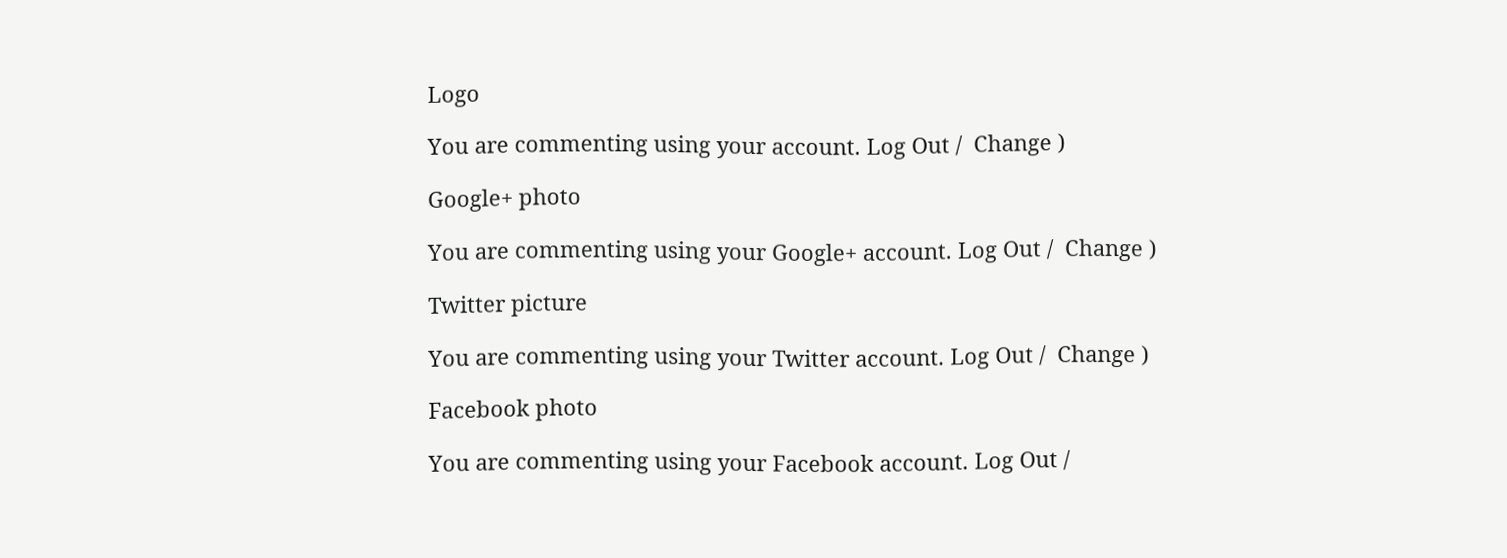Logo

You are commenting using your account. Log Out /  Change )

Google+ photo

You are commenting using your Google+ account. Log Out /  Change )

Twitter picture

You are commenting using your Twitter account. Log Out /  Change )

Facebook photo

You are commenting using your Facebook account. Log Out /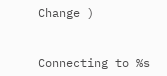Change )


Connecting to %s